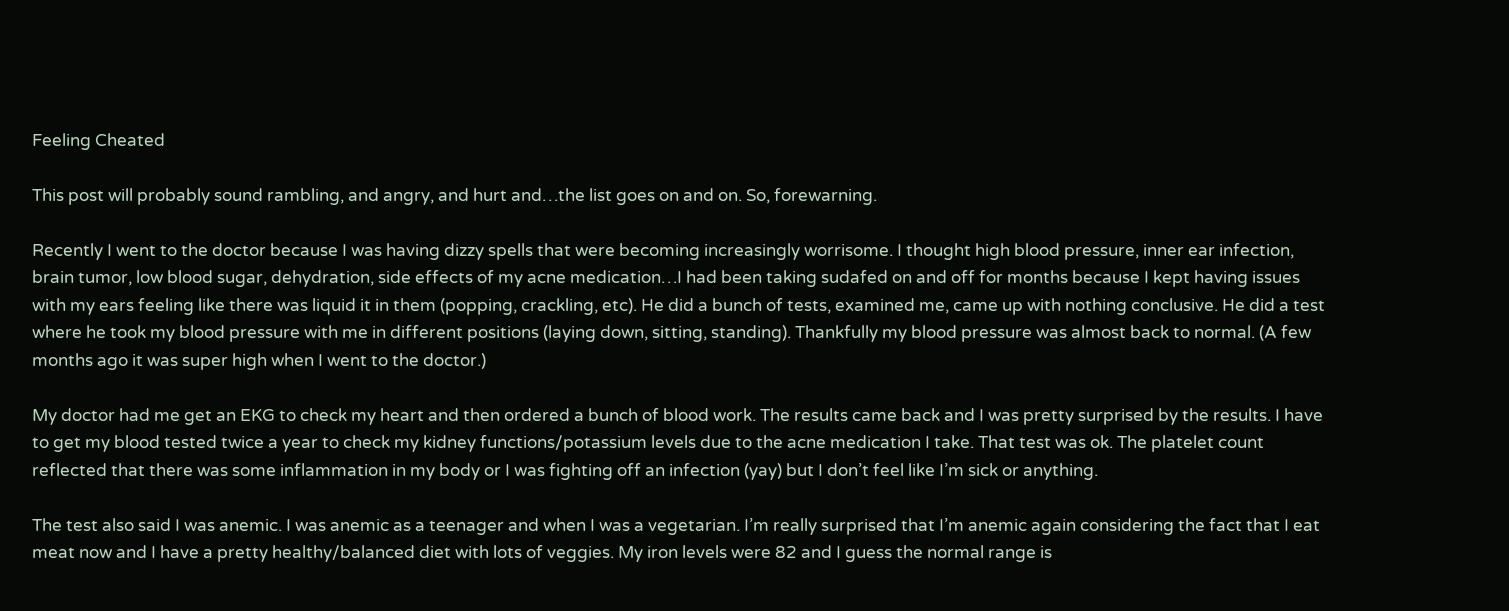Feeling Cheated

This post will probably sound rambling, and angry, and hurt and…the list goes on and on. So, forewarning.

Recently I went to the doctor because I was having dizzy spells that were becoming increasingly worrisome. I thought high blood pressure, inner ear infection, brain tumor, low blood sugar, dehydration, side effects of my acne medication…I had been taking sudafed on and off for months because I kept having issues with my ears feeling like there was liquid it in them (popping, crackling, etc). He did a bunch of tests, examined me, came up with nothing conclusive. He did a test where he took my blood pressure with me in different positions (laying down, sitting, standing). Thankfully my blood pressure was almost back to normal. (A few months ago it was super high when I went to the doctor.)

My doctor had me get an EKG to check my heart and then ordered a bunch of blood work. The results came back and I was pretty surprised by the results. I have to get my blood tested twice a year to check my kidney functions/potassium levels due to the acne medication I take. That test was ok. The platelet count reflected that there was some inflammation in my body or I was fighting off an infection (yay) but I don’t feel like I’m sick or anything.

The test also said I was anemic. I was anemic as a teenager and when I was a vegetarian. I’m really surprised that I’m anemic again considering the fact that I eat meat now and I have a pretty healthy/balanced diet with lots of veggies. My iron levels were 82 and I guess the normal range is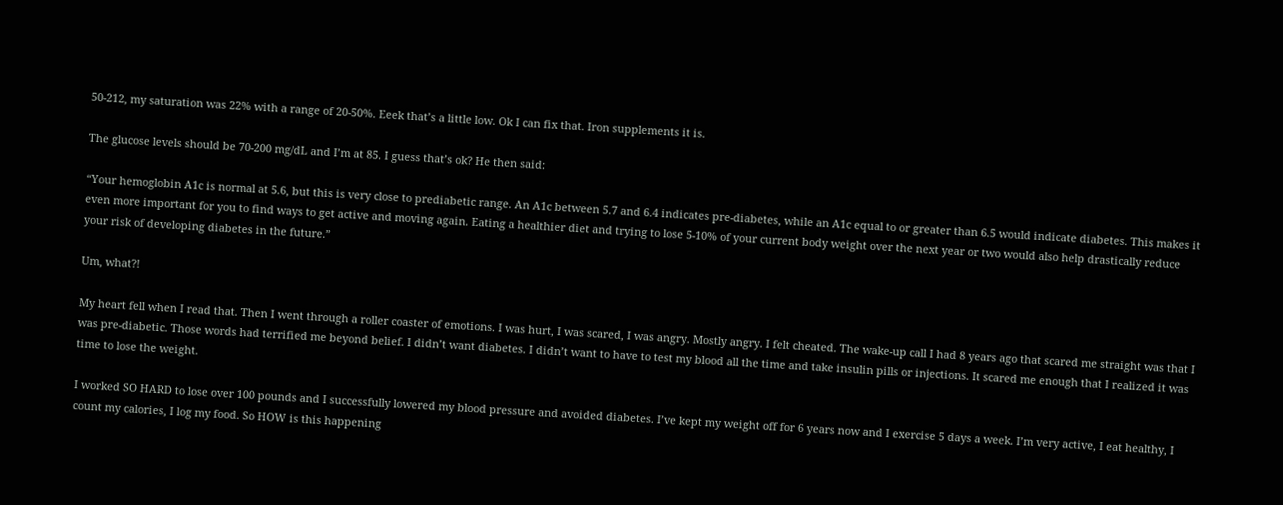50-212, my saturation was 22% with a range of 20-50%. Eeek that’s a little low. Ok I can fix that. Iron supplements it is.

The glucose levels should be 70-200 mg/dL and I’m at 85. I guess that’s ok? He then said:

“Your hemoglobin A1c is normal at 5.6, but this is very close to prediabetic range. An A1c between 5.7 and 6.4 indicates pre-diabetes, while an A1c equal to or greater than 6.5 would indicate diabetes. This makes it even more important for you to find ways to get active and moving again. Eating a healthier diet and trying to lose 5-10% of your current body weight over the next year or two would also help drastically reduce your risk of developing diabetes in the future.”

Um, what?!

My heart fell when I read that. Then I went through a roller coaster of emotions. I was hurt, I was scared, I was angry. Mostly angry. I felt cheated. The wake-up call I had 8 years ago that scared me straight was that I was pre-diabetic. Those words had terrified me beyond belief. I didn’t want diabetes. I didn’t want to have to test my blood all the time and take insulin pills or injections. It scared me enough that I realized it was time to lose the weight.

I worked SO HARD to lose over 100 pounds and I successfully lowered my blood pressure and avoided diabetes. I’ve kept my weight off for 6 years now and I exercise 5 days a week. I’m very active, I eat healthy, I count my calories, I log my food. So HOW is this happening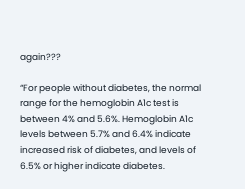again???

“For people without diabetes, the normal range for the hemoglobin A1c test is between 4% and 5.6%. Hemoglobin A1c levels between 5.7% and 6.4% indicate increased risk of diabetes, and levels of 6.5% or higher indicate diabetes.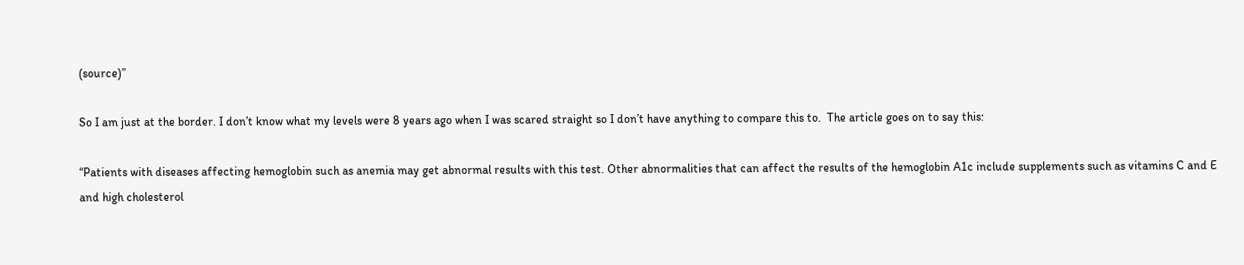(source)”

So I am just at the border. I don’t know what my levels were 8 years ago when I was scared straight so I don’t have anything to compare this to.  The article goes on to say this:

“Patients with diseases affecting hemoglobin such as anemia may get abnormal results with this test. Other abnormalities that can affect the results of the hemoglobin A1c include supplements such as vitamins C and E and high cholesterol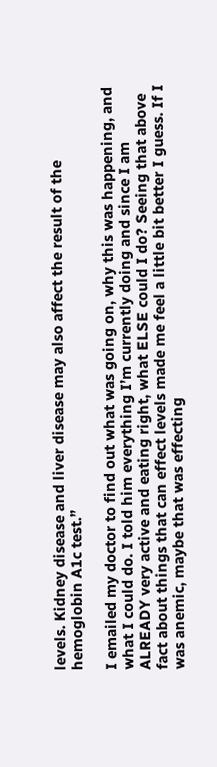levels. Kidney disease and liver disease may also affect the result of the hemoglobin A1c test.”

I emailed my doctor to find out what was going on, why this was happening, and what I could do. I told him everything I’m currently doing and since I am ALREADY very active and eating right, what ELSE could I do? Seeing that above fact about things that can effect levels made me feel a little bit better I guess. If I was anemic, maybe that was effecting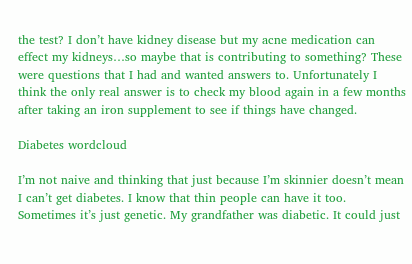the test? I don’t have kidney disease but my acne medication can effect my kidneys…so maybe that is contributing to something? These were questions that I had and wanted answers to. Unfortunately I think the only real answer is to check my blood again in a few months after taking an iron supplement to see if things have changed.

Diabetes wordcloud

I’m not naive and thinking that just because I’m skinnier doesn’t mean I can’t get diabetes. I know that thin people can have it too. Sometimes it’s just genetic. My grandfather was diabetic. It could just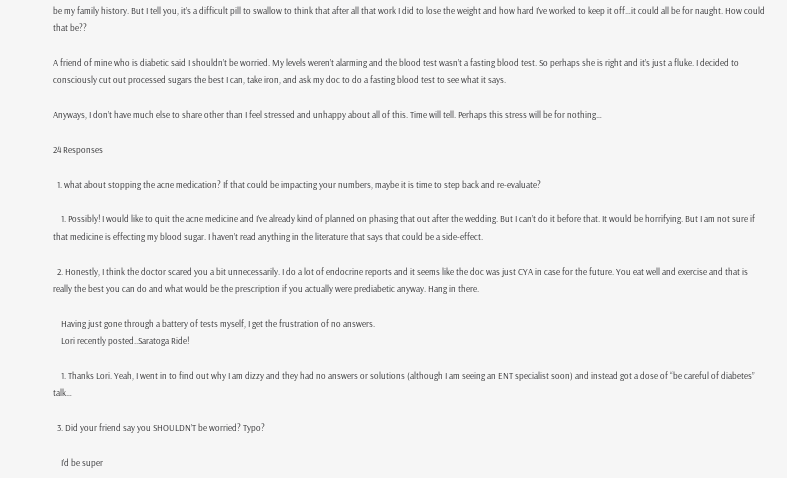be my family history. But I tell you, it’s a difficult pill to swallow to think that after all that work I did to lose the weight and how hard I’ve worked to keep it off…it could all be for naught. How could that be??

A friend of mine who is diabetic said I shouldn’t be worried. My levels weren’t alarming and the blood test wasn’t a fasting blood test. So perhaps she is right and it’s just a fluke. I decided to consciously cut out processed sugars the best I can, take iron, and ask my doc to do a fasting blood test to see what it says.

Anyways, I don’t have much else to share other than I feel stressed and unhappy about all of this. Time will tell. Perhaps this stress will be for nothing…

24 Responses

  1. what about stopping the acne medication? If that could be impacting your numbers, maybe it is time to step back and re-evaluate?

    1. Possibly! I would like to quit the acne medicine and I’ve already kind of planned on phasing that out after the wedding. But I can’t do it before that. It would be horrifying. But I am not sure if that medicine is effecting my blood sugar. I haven’t read anything in the literature that says that could be a side-effect.

  2. Honestly, I think the doctor scared you a bit unnecessarily. I do a lot of endocrine reports and it seems like the doc was just CYA in case for the future. You eat well and exercise and that is really the best you can do and what would be the prescription if you actually were prediabetic anyway. Hang in there.

    Having just gone through a battery of tests myself, I get the frustration of no answers.
    Lori recently posted..Saratoga Ride!

    1. Thanks Lori. Yeah, I went in to find out why I am dizzy and they had no answers or solutions (although I am seeing an ENT specialist soon) and instead got a dose of “be careful of diabetes” talk…

  3. Did your friend say you SHOULDN’T be worried? Typo?

    I’d be super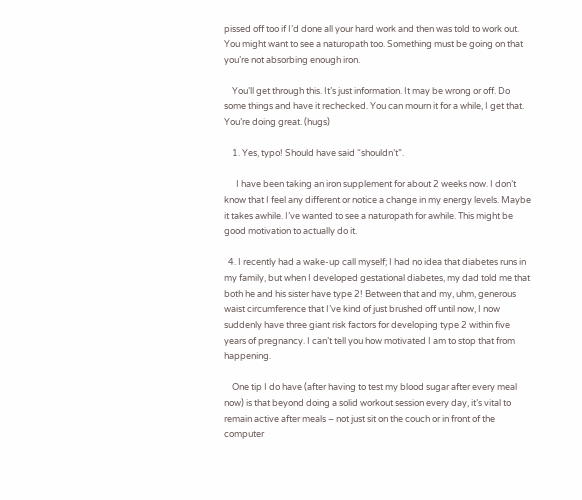pissed off too if I’d done all your hard work and then was told to work out. You might want to see a naturopath too. Something must be going on that you’re not absorbing enough iron.

    You’ll get through this. It’s just information. It may be wrong or off. Do some things and have it rechecked. You can mourn it for a while, I get that. You’re doing great. (hugs)

    1. Yes, typo! Should have said “shouldn’t”.

      I have been taking an iron supplement for about 2 weeks now. I don’t know that I feel any different or notice a change in my energy levels. Maybe it takes awhile. I’ve wanted to see a naturopath for awhile. This might be good motivation to actually do it.

  4. I recently had a wake-up call myself; I had no idea that diabetes runs in my family, but when I developed gestational diabetes, my dad told me that both he and his sister have type 2! Between that and my, uhm, generous waist circumference that I’ve kind of just brushed off until now, I now suddenly have three giant risk factors for developing type 2 within five years of pregnancy. I can’t tell you how motivated I am to stop that from happening.

    One tip I do have (after having to test my blood sugar after every meal now) is that beyond doing a solid workout session every day, it’s vital to remain active after meals – not just sit on the couch or in front of the computer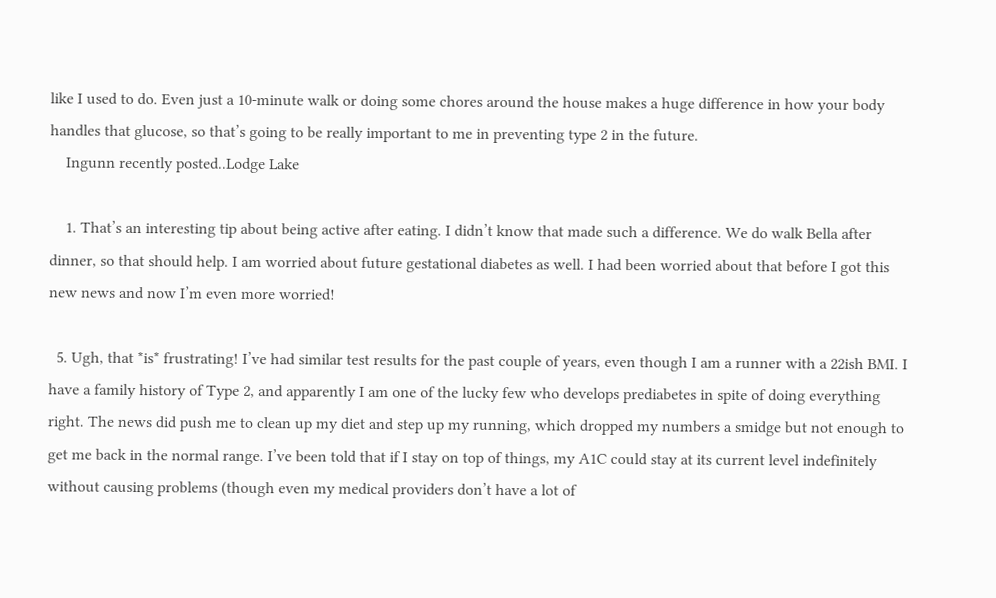like I used to do. Even just a 10-minute walk or doing some chores around the house makes a huge difference in how your body handles that glucose, so that’s going to be really important to me in preventing type 2 in the future.
    Ingunn recently posted..Lodge Lake

    1. That’s an interesting tip about being active after eating. I didn’t know that made such a difference. We do walk Bella after dinner, so that should help. I am worried about future gestational diabetes as well. I had been worried about that before I got this new news and now I’m even more worried!

  5. Ugh, that *is* frustrating! I’ve had similar test results for the past couple of years, even though I am a runner with a 22ish BMI. I have a family history of Type 2, and apparently I am one of the lucky few who develops prediabetes in spite of doing everything right. The news did push me to clean up my diet and step up my running, which dropped my numbers a smidge but not enough to get me back in the normal range. I’ve been told that if I stay on top of things, my A1C could stay at its current level indefinitely without causing problems (though even my medical providers don’t have a lot of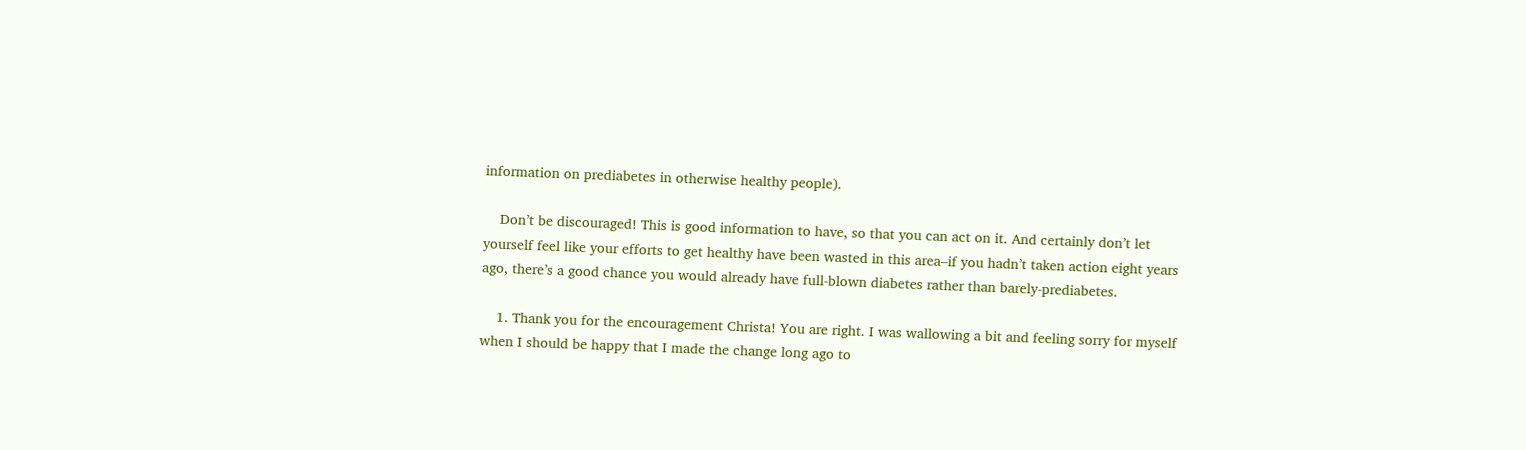information on prediabetes in otherwise healthy people).

    Don’t be discouraged! This is good information to have, so that you can act on it. And certainly don’t let yourself feel like your efforts to get healthy have been wasted in this area–if you hadn’t taken action eight years ago, there’s a good chance you would already have full-blown diabetes rather than barely-prediabetes.

    1. Thank you for the encouragement Christa! You are right. I was wallowing a bit and feeling sorry for myself when I should be happy that I made the change long ago to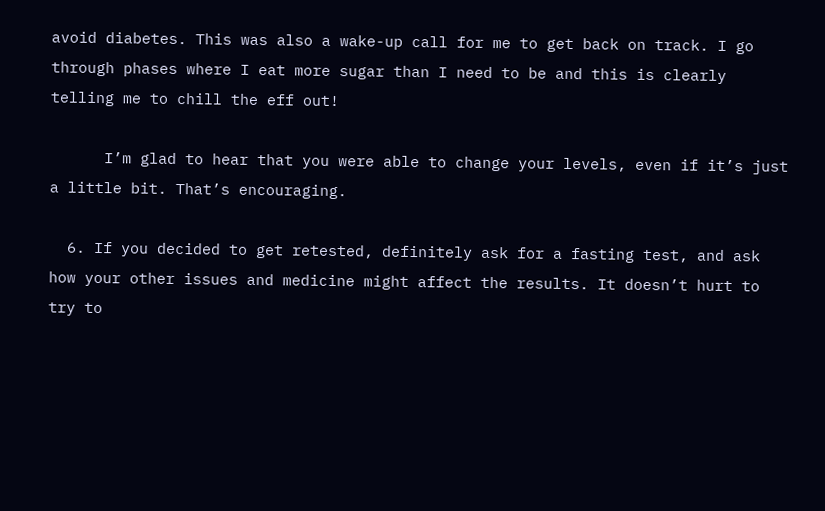avoid diabetes. This was also a wake-up call for me to get back on track. I go through phases where I eat more sugar than I need to be and this is clearly telling me to chill the eff out!

      I’m glad to hear that you were able to change your levels, even if it’s just a little bit. That’s encouraging.

  6. If you decided to get retested, definitely ask for a fasting test, and ask how your other issues and medicine might affect the results. It doesn’t hurt to try to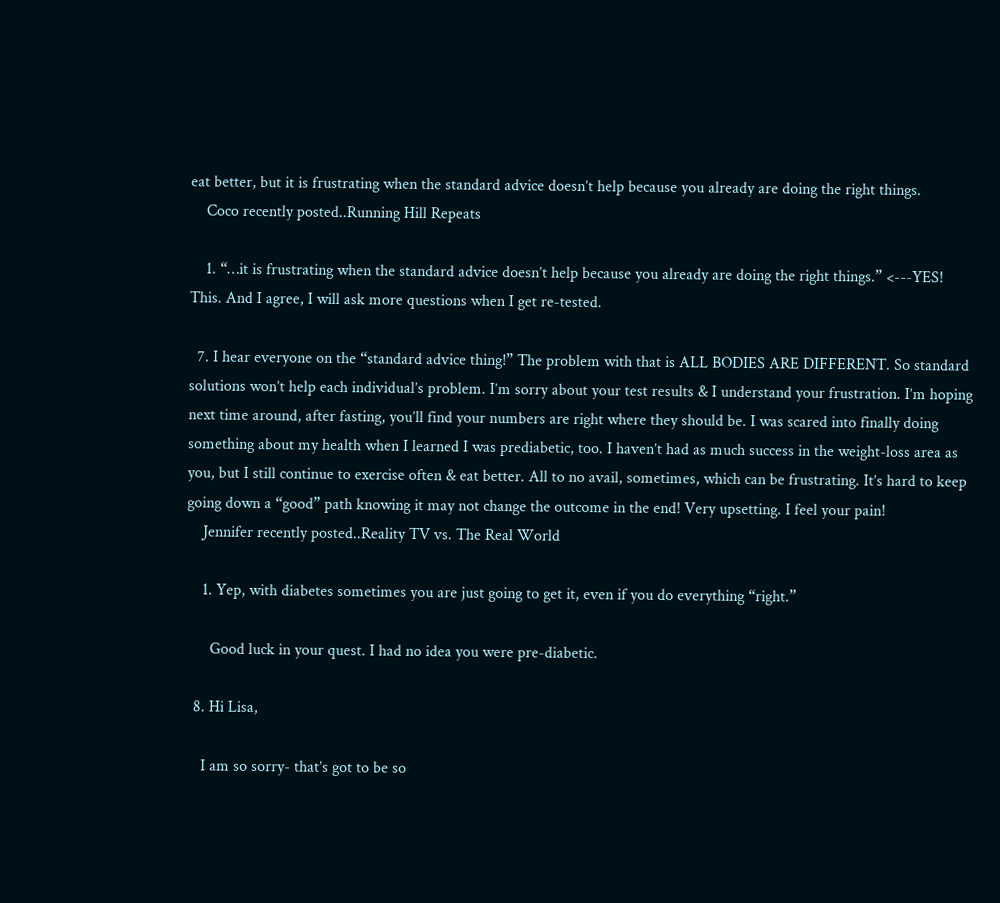eat better, but it is frustrating when the standard advice doesn’t help because you already are doing the right things.
    Coco recently posted..Running Hill Repeats

    1. “…it is frustrating when the standard advice doesn’t help because you already are doing the right things.” <---YES! This. And I agree, I will ask more questions when I get re-tested.

  7. I hear everyone on the “standard advice thing!” The problem with that is ALL BODIES ARE DIFFERENT. So standard solutions won’t help each individual’s problem. I’m sorry about your test results & I understand your frustration. I’m hoping next time around, after fasting, you’ll find your numbers are right where they should be. I was scared into finally doing something about my health when I learned I was prediabetic, too. I haven’t had as much success in the weight-loss area as you, but I still continue to exercise often & eat better. All to no avail, sometimes, which can be frustrating. It’s hard to keep going down a “good” path knowing it may not change the outcome in the end! Very upsetting. I feel your pain!
    Jennifer recently posted..Reality TV vs. The Real World

    1. Yep, with diabetes sometimes you are just going to get it, even if you do everything “right.”

      Good luck in your quest. I had no idea you were pre-diabetic.

  8. Hi Lisa,

    I am so sorry- that’s got to be so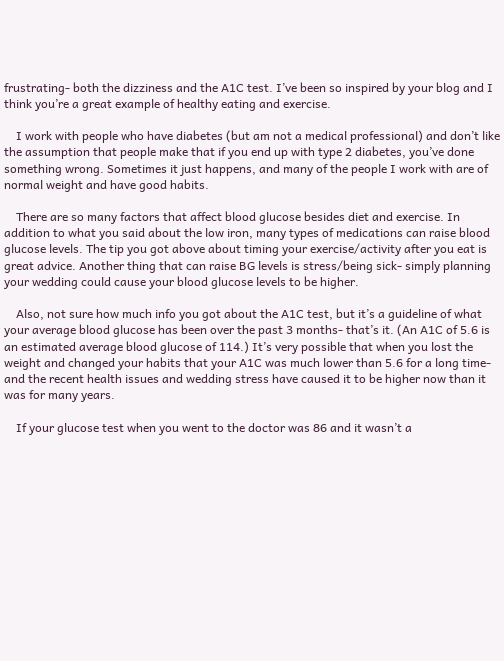frustrating- both the dizziness and the A1C test. I’ve been so inspired by your blog and I think you’re a great example of healthy eating and exercise.

    I work with people who have diabetes (but am not a medical professional) and don’t like the assumption that people make that if you end up with type 2 diabetes, you’ve done something wrong. Sometimes it just happens, and many of the people I work with are of normal weight and have good habits.

    There are so many factors that affect blood glucose besides diet and exercise. In addition to what you said about the low iron, many types of medications can raise blood glucose levels. The tip you got above about timing your exercise/activity after you eat is great advice. Another thing that can raise BG levels is stress/being sick- simply planning your wedding could cause your blood glucose levels to be higher.

    Also, not sure how much info you got about the A1C test, but it’s a guideline of what your average blood glucose has been over the past 3 months- that’s it. (An A1C of 5.6 is an estimated average blood glucose of 114.) It’s very possible that when you lost the weight and changed your habits that your A1C was much lower than 5.6 for a long time- and the recent health issues and wedding stress have caused it to be higher now than it was for many years.

    If your glucose test when you went to the doctor was 86 and it wasn’t a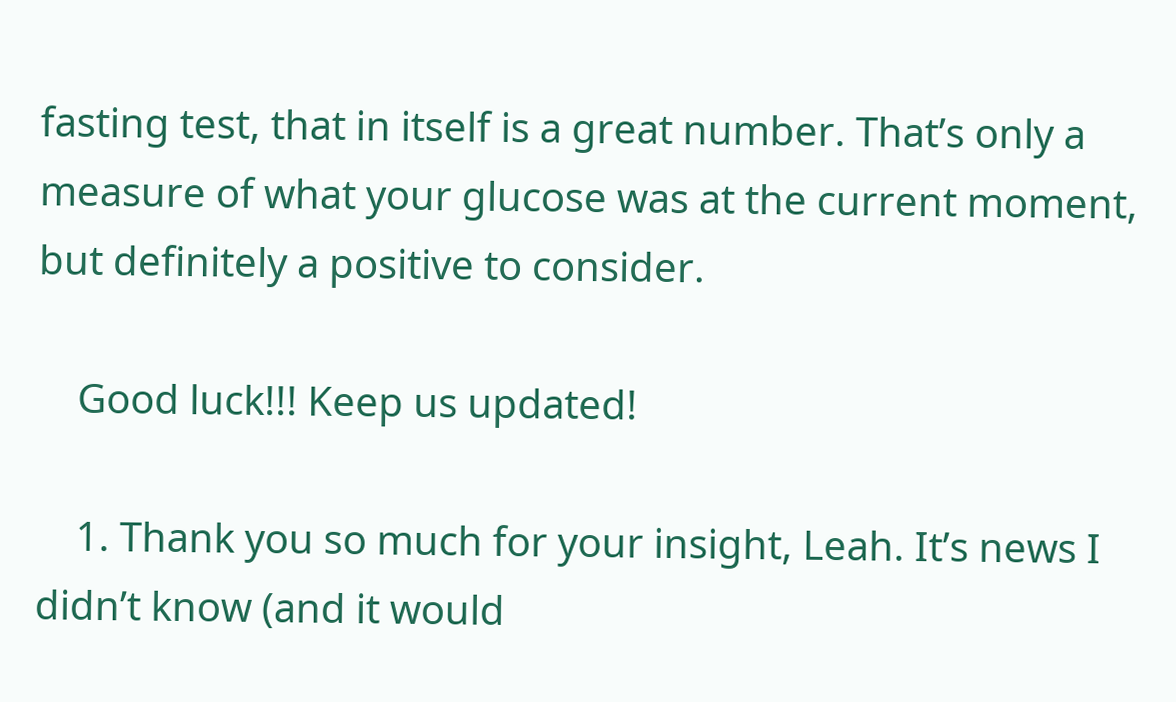fasting test, that in itself is a great number. That’s only a measure of what your glucose was at the current moment, but definitely a positive to consider.

    Good luck!!! Keep us updated!

    1. Thank you so much for your insight, Leah. It’s news I didn’t know (and it would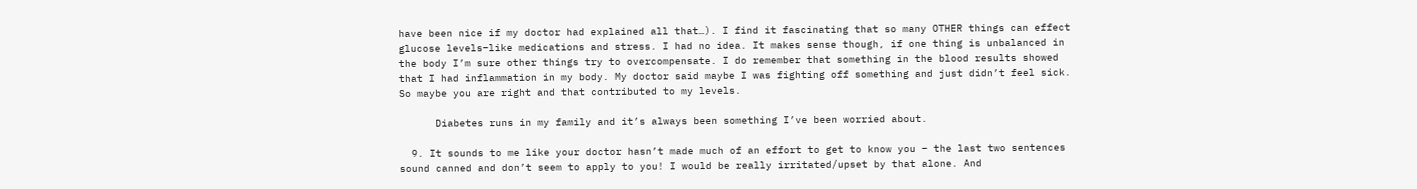have been nice if my doctor had explained all that…). I find it fascinating that so many OTHER things can effect glucose levels–like medications and stress. I had no idea. It makes sense though, if one thing is unbalanced in the body I’m sure other things try to overcompensate. I do remember that something in the blood results showed that I had inflammation in my body. My doctor said maybe I was fighting off something and just didn’t feel sick. So maybe you are right and that contributed to my levels.

      Diabetes runs in my family and it’s always been something I’ve been worried about.

  9. It sounds to me like your doctor hasn’t made much of an effort to get to know you – the last two sentences sound canned and don’t seem to apply to you! I would be really irritated/upset by that alone. And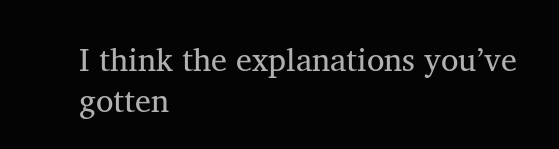I think the explanations you’ve gotten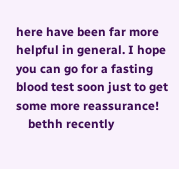here have been far more helpful in general. I hope you can go for a fasting blood test soon just to get some more reassurance!
    bethh recently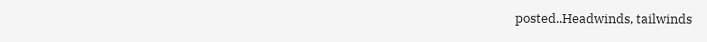posted..Headwinds, tailwinds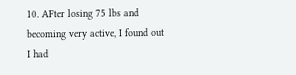10. AFter losing 75 lbs and becoming very active, I found out I had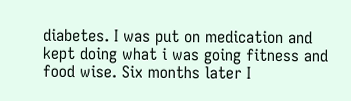diabetes. I was put on medication and kept doing what i was going fitness and food wise. Six months later I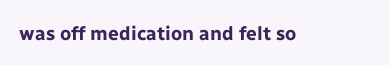was off medication and felt so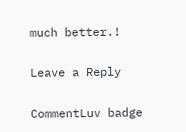much better.!

Leave a Reply

CommentLuv badge